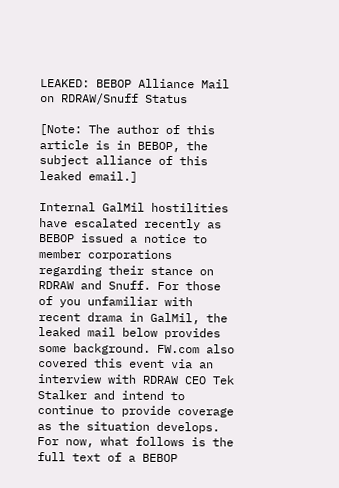LEAKED: BEBOP Alliance Mail on RDRAW/Snuff Status

[Note: The author of this article is in BEBOP, the subject alliance of this leaked email.]

Internal GalMil hostilities have escalated recently as BEBOP issued a notice to member corporations regarding their stance on RDRAW and Snuff. For those of you unfamiliar with recent drama in GalMil, the leaked mail below provides some background. FW.com also covered this event via an interview with RDRAW CEO Tek Stalker and intend to continue to provide coverage as the situation develops. For now, what follows is the full text of a BEBOP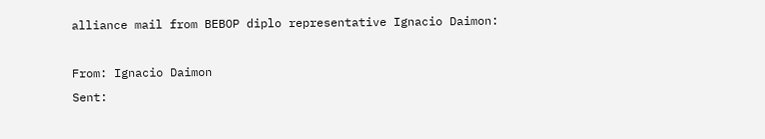alliance mail from BEBOP diplo representative Ignacio Daimon:

From: Ignacio Daimon
Sent: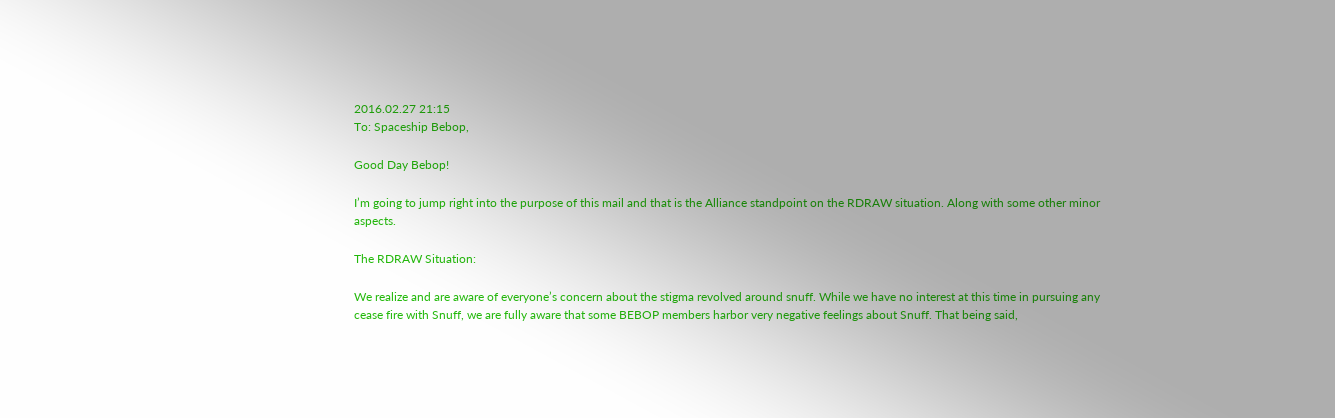2016.02.27 21:15
To: Spaceship Bebop,

Good Day Bebop!

I’m going to jump right into the purpose of this mail and that is the Alliance standpoint on the RDRAW situation. Along with some other minor aspects.

The RDRAW Situation:

We realize and are aware of everyone’s concern about the stigma revolved around snuff. While we have no interest at this time in pursuing any cease fire with Snuff, we are fully aware that some BEBOP members harbor very negative feelings about Snuff. That being said,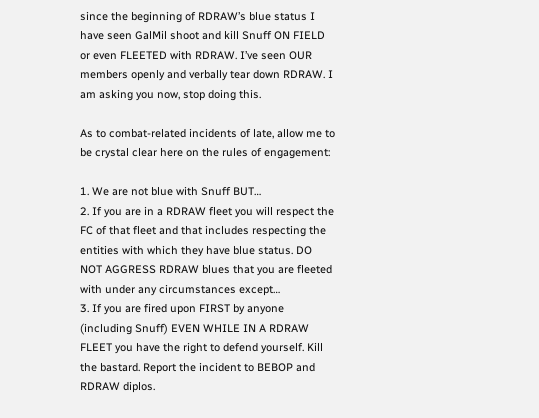since the beginning of RDRAW’s blue status I have seen GalMil shoot and kill Snuff ON FIELD or even FLEETED with RDRAW. I’ve seen OUR members openly and verbally tear down RDRAW. I am asking you now, stop doing this.

As to combat-related incidents of late, allow me to be crystal clear here on the rules of engagement:

1. We are not blue with Snuff BUT…
2. If you are in a RDRAW fleet you will respect the FC of that fleet and that includes respecting the entities with which they have blue status. DO NOT AGGRESS RDRAW blues that you are fleeted with under any circumstances except…
3. If you are fired upon FIRST by anyone (including Snuff) EVEN WHILE IN A RDRAW FLEET you have the right to defend yourself. Kill the bastard. Report the incident to BEBOP and RDRAW diplos.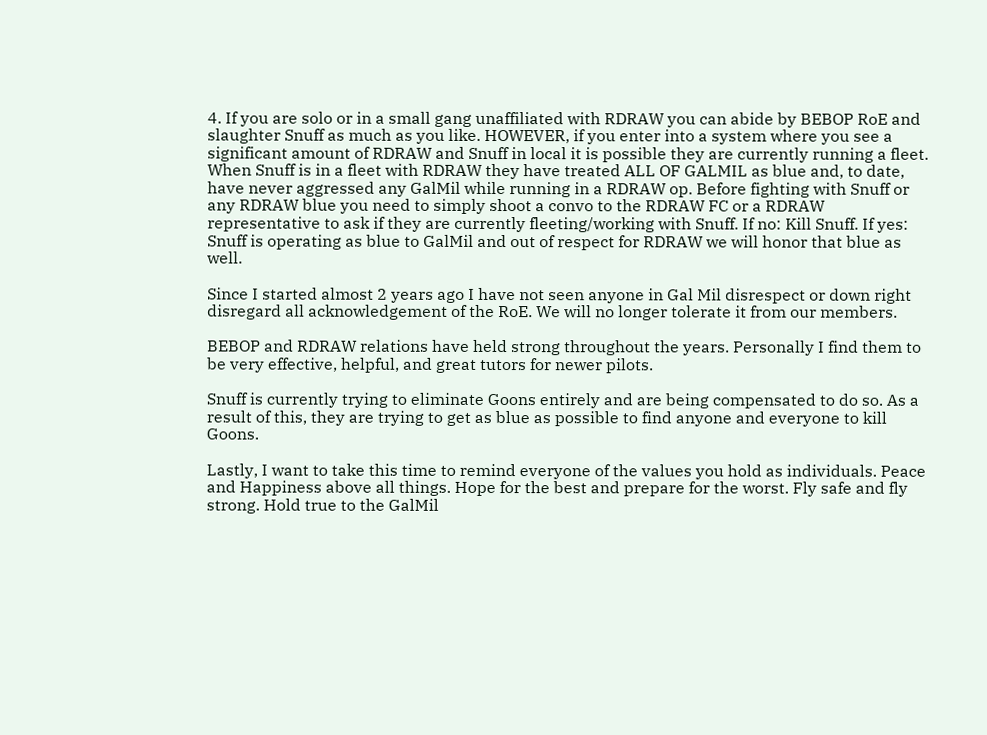4. If you are solo or in a small gang unaffiliated with RDRAW you can abide by BEBOP RoE and slaughter Snuff as much as you like. HOWEVER, if you enter into a system where you see a significant amount of RDRAW and Snuff in local it is possible they are currently running a fleet. When Snuff is in a fleet with RDRAW they have treated ALL OF GALMIL as blue and, to date, have never aggressed any GalMil while running in a RDRAW op. Before fighting with Snuff or any RDRAW blue you need to simply shoot a convo to the RDRAW FC or a RDRAW representative to ask if they are currently fleeting/working with Snuff. If no: Kill Snuff. If yes: Snuff is operating as blue to GalMil and out of respect for RDRAW we will honor that blue as well.

Since I started almost 2 years ago I have not seen anyone in Gal Mil disrespect or down right disregard all acknowledgement of the RoE. We will no longer tolerate it from our members.

BEBOP and RDRAW relations have held strong throughout the years. Personally I find them to be very effective, helpful, and great tutors for newer pilots.

Snuff is currently trying to eliminate Goons entirely and are being compensated to do so. As a result of this, they are trying to get as blue as possible to find anyone and everyone to kill Goons.

Lastly, I want to take this time to remind everyone of the values you hold as individuals. Peace and Happiness above all things. Hope for the best and prepare for the worst. Fly safe and fly strong. Hold true to the GalMil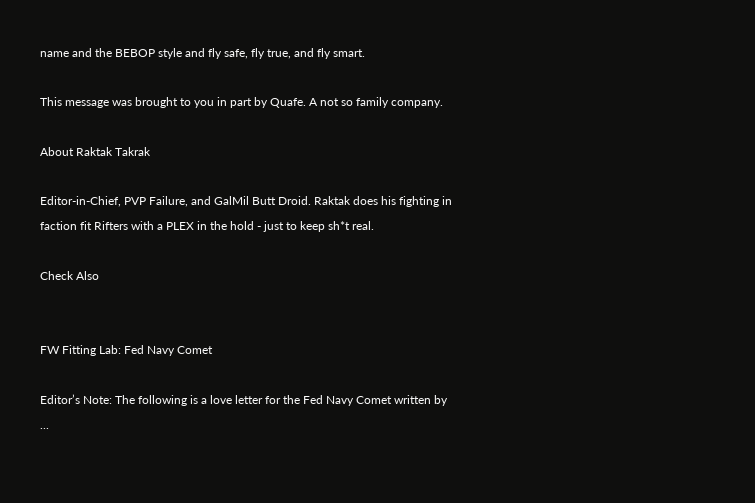name and the BEBOP style and fly safe, fly true, and fly smart.

This message was brought to you in part by Quafe. A not so family company.

About Raktak Takrak

Editor-in-Chief, PVP Failure, and GalMil Butt Droid. Raktak does his fighting in faction fit Rifters with a PLEX in the hold - just to keep sh*t real.

Check Also


FW Fitting Lab: Fed Navy Comet

Editor’s Note: The following is a love letter for the Fed Navy Comet written by ...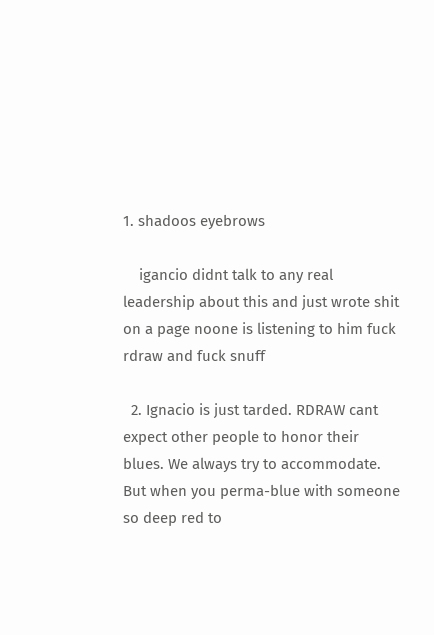1. shadoos eyebrows

    igancio didnt talk to any real leadership about this and just wrote shit on a page noone is listening to him fuck rdraw and fuck snuff

  2. Ignacio is just tarded. RDRAW cant expect other people to honor their blues. We always try to accommodate. But when you perma-blue with someone so deep red to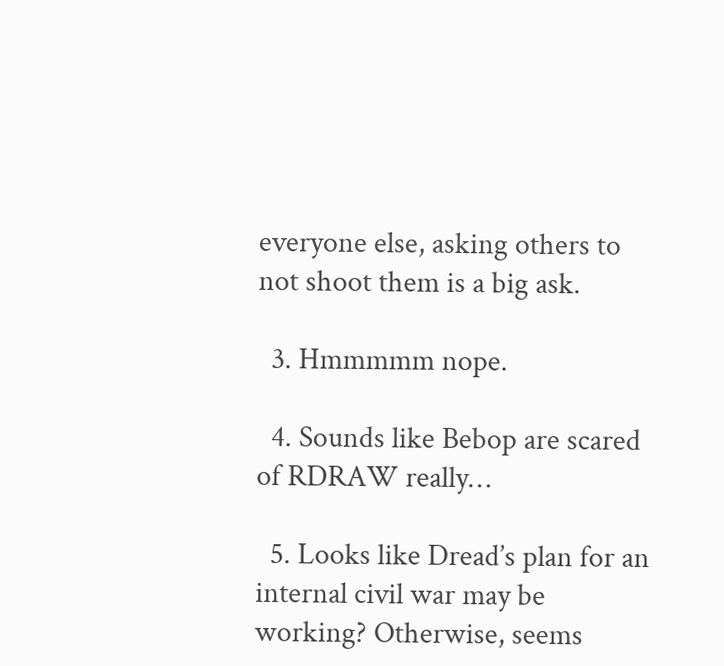everyone else, asking others to not shoot them is a big ask.

  3. Hmmmmm nope.

  4. Sounds like Bebop are scared of RDRAW really…

  5. Looks like Dread’s plan for an internal civil war may be working? Otherwise, seems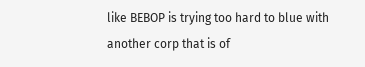like BEBOP is trying too hard to blue with another corp that is of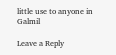little use to anyone in Galmil

Leave a Reply